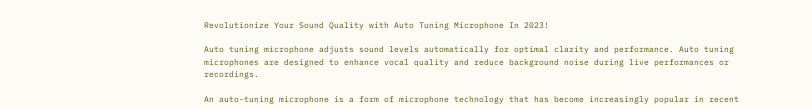Revolutionize Your Sound Quality with Auto Tuning Microphone In 2023!

Auto tuning microphone adjusts sound levels automatically for optimal clarity and performance. Auto tuning microphones are designed to enhance vocal quality and reduce background noise during live performances or recordings.

An auto-tuning microphone is a form of microphone technology that has become increasingly popular in recent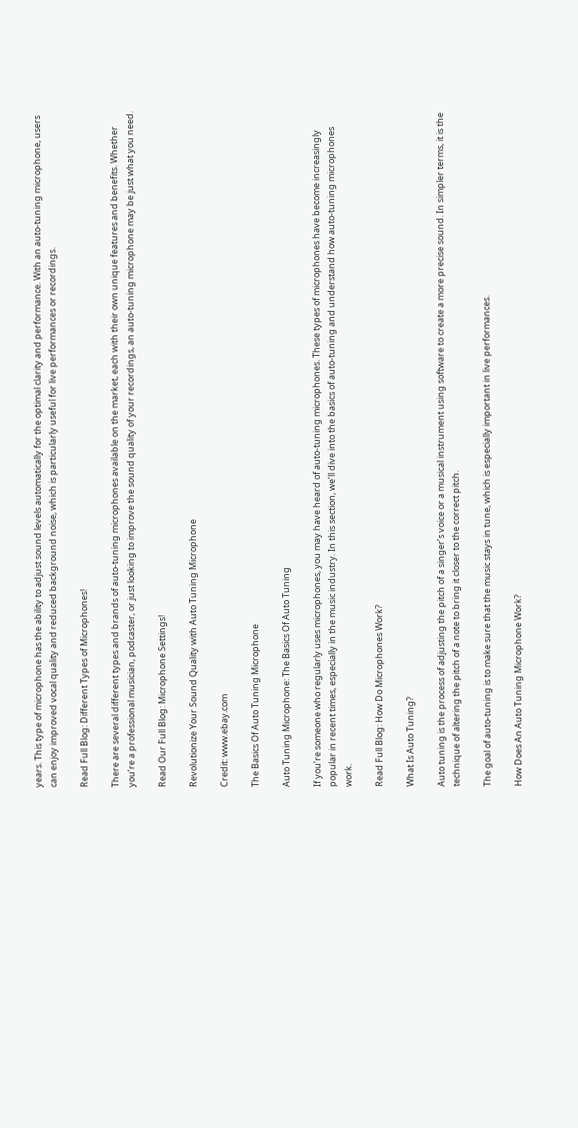years. This type of microphone has the ability to adjust sound levels automatically for the optimal clarity and performance. With an auto-tuning microphone, users can enjoy improved vocal quality and reduced background noise, which is particularly useful for live performances or recordings.

Read Full Blog: Different Types of Microphones!

There are several different types and brands of auto-tuning microphones available on the market, each with their own unique features and benefits. Whether you’re a professional musician, podcaster, or just looking to improve the sound quality of your recordings, an auto-tuning microphone may be just what you need.

Read Our Full Blog: Microphone Settings!

Revolutionize Your Sound Quality with Auto Tuning Microphone

Credit: www.ebay.com

The Basics Of Auto Tuning Microphone

Auto Tuning Microphone: The Basics Of Auto Tuning

If you’re someone who regularly uses microphones, you may have heard of auto-tuning microphones. These types of microphones have become increasingly popular in recent times, especially in the music industry. In this section, we’ll dive into the basics of auto-tuning and understand how auto-tuning microphones work.

Read Full Blog: How Do Microphones Work?

What Is Auto Tuning?

Auto tuning is the process of adjusting the pitch of a singer’s voice or a musical instrument using software to create a more precise sound. In simpler terms, it is the technique of altering the pitch of a note to bring it closer to the correct pitch.

The goal of auto-tuning is to make sure that the music stays in tune, which is especially important in live performances.

How Does An Auto Tuning Microphone Work?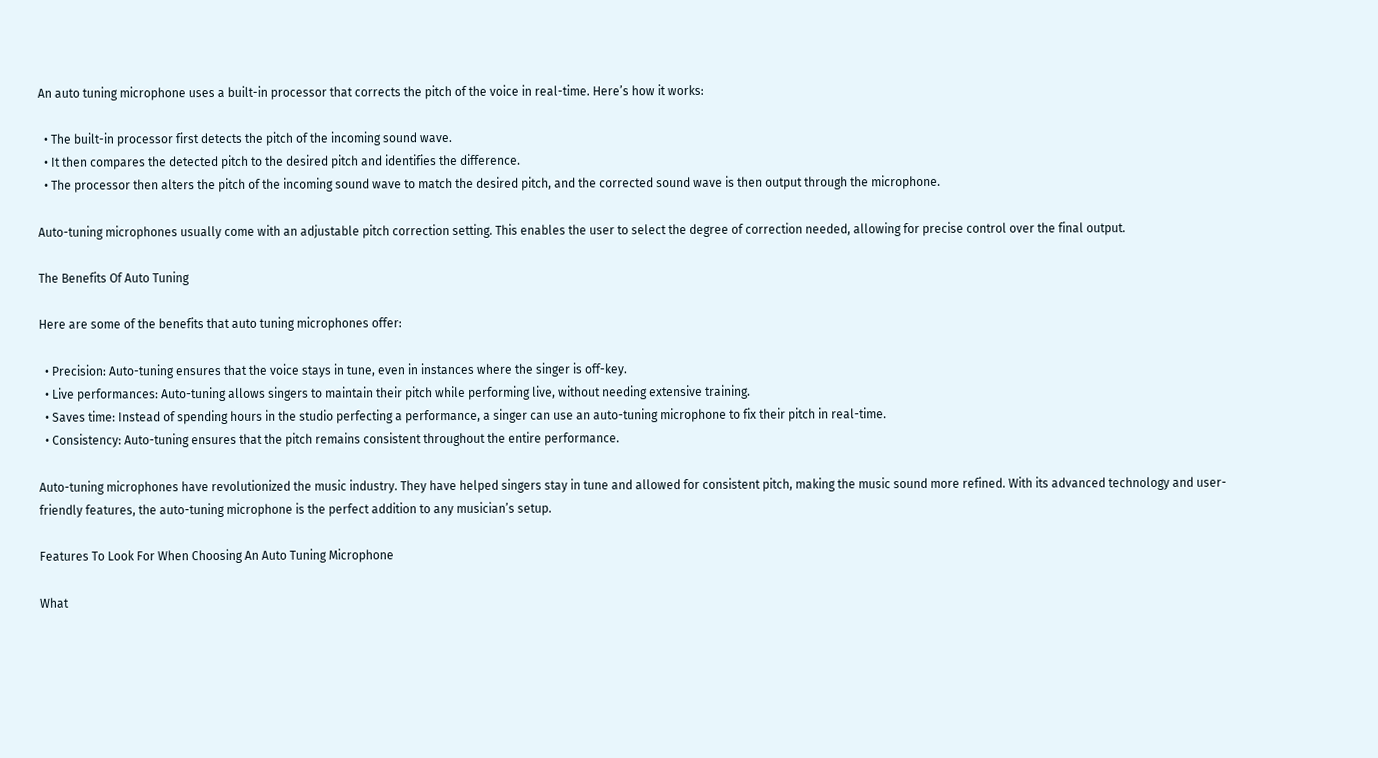An auto tuning microphone uses a built-in processor that corrects the pitch of the voice in real-time. Here’s how it works:

  • The built-in processor first detects the pitch of the incoming sound wave.
  • It then compares the detected pitch to the desired pitch and identifies the difference.
  • The processor then alters the pitch of the incoming sound wave to match the desired pitch, and the corrected sound wave is then output through the microphone.

Auto-tuning microphones usually come with an adjustable pitch correction setting. This enables the user to select the degree of correction needed, allowing for precise control over the final output.

The Benefits Of Auto Tuning

Here are some of the benefits that auto tuning microphones offer:

  • Precision: Auto-tuning ensures that the voice stays in tune, even in instances where the singer is off-key.
  • Live performances: Auto-tuning allows singers to maintain their pitch while performing live, without needing extensive training.
  • Saves time: Instead of spending hours in the studio perfecting a performance, a singer can use an auto-tuning microphone to fix their pitch in real-time.
  • Consistency: Auto-tuning ensures that the pitch remains consistent throughout the entire performance.

Auto-tuning microphones have revolutionized the music industry. They have helped singers stay in tune and allowed for consistent pitch, making the music sound more refined. With its advanced technology and user-friendly features, the auto-tuning microphone is the perfect addition to any musician’s setup.

Features To Look For When Choosing An Auto Tuning Microphone

What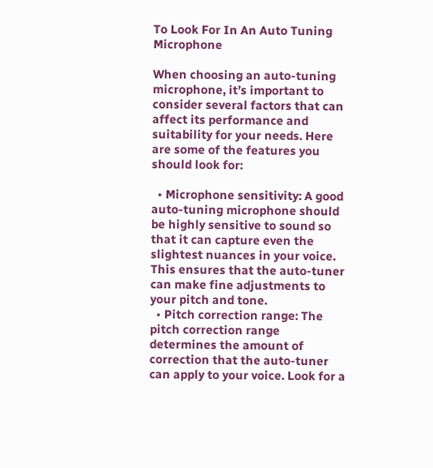To Look For In An Auto Tuning Microphone

When choosing an auto-tuning microphone, it’s important to consider several factors that can affect its performance and suitability for your needs. Here are some of the features you should look for:

  • Microphone sensitivity: A good auto-tuning microphone should be highly sensitive to sound so that it can capture even the slightest nuances in your voice. This ensures that the auto-tuner can make fine adjustments to your pitch and tone.
  • Pitch correction range: The pitch correction range determines the amount of correction that the auto-tuner can apply to your voice. Look for a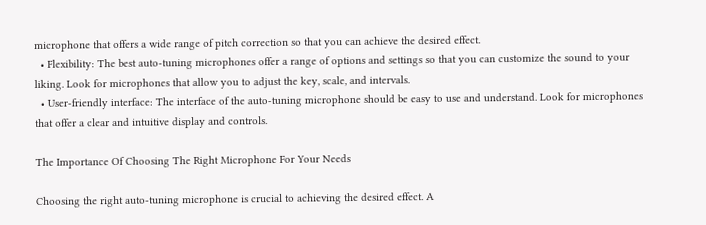microphone that offers a wide range of pitch correction so that you can achieve the desired effect.
  • Flexibility: The best auto-tuning microphones offer a range of options and settings so that you can customize the sound to your liking. Look for microphones that allow you to adjust the key, scale, and intervals.
  • User-friendly interface: The interface of the auto-tuning microphone should be easy to use and understand. Look for microphones that offer a clear and intuitive display and controls.

The Importance Of Choosing The Right Microphone For Your Needs

Choosing the right auto-tuning microphone is crucial to achieving the desired effect. A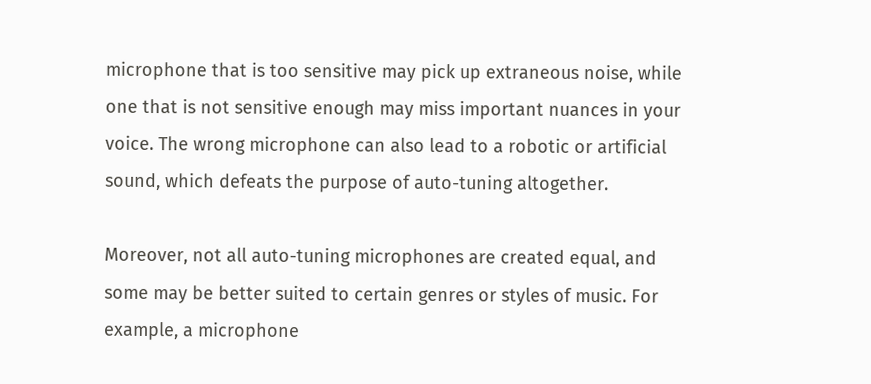microphone that is too sensitive may pick up extraneous noise, while one that is not sensitive enough may miss important nuances in your voice. The wrong microphone can also lead to a robotic or artificial sound, which defeats the purpose of auto-tuning altogether.

Moreover, not all auto-tuning microphones are created equal, and some may be better suited to certain genres or styles of music. For example, a microphone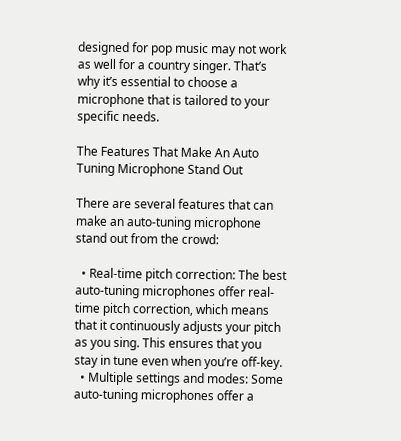designed for pop music may not work as well for a country singer. That’s why it’s essential to choose a microphone that is tailored to your specific needs.

The Features That Make An Auto Tuning Microphone Stand Out

There are several features that can make an auto-tuning microphone stand out from the crowd:

  • Real-time pitch correction: The best auto-tuning microphones offer real-time pitch correction, which means that it continuously adjusts your pitch as you sing. This ensures that you stay in tune even when you’re off-key.
  • Multiple settings and modes: Some auto-tuning microphones offer a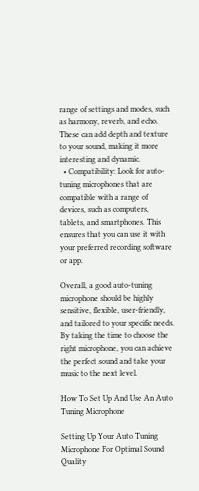range of settings and modes, such as harmony, reverb, and echo. These can add depth and texture to your sound, making it more interesting and dynamic.
  • Compatibility: Look for auto-tuning microphones that are compatible with a range of devices, such as computers, tablets, and smartphones. This ensures that you can use it with your preferred recording software or app.

Overall, a good auto-tuning microphone should be highly sensitive, flexible, user-friendly, and tailored to your specific needs. By taking the time to choose the right microphone, you can achieve the perfect sound and take your music to the next level.

How To Set Up And Use An Auto Tuning Microphone

Setting Up Your Auto Tuning Microphone For Optimal Sound Quality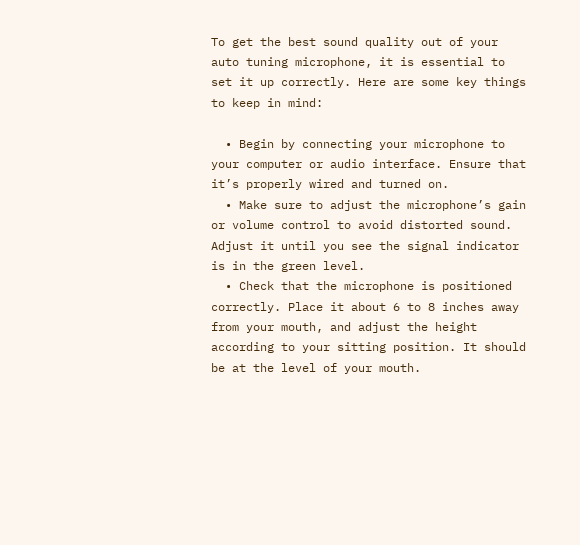To get the best sound quality out of your auto tuning microphone, it is essential to set it up correctly. Here are some key things to keep in mind:

  • Begin by connecting your microphone to your computer or audio interface. Ensure that it’s properly wired and turned on.
  • Make sure to adjust the microphone’s gain or volume control to avoid distorted sound. Adjust it until you see the signal indicator is in the green level.
  • Check that the microphone is positioned correctly. Place it about 6 to 8 inches away from your mouth, and adjust the height according to your sitting position. It should be at the level of your mouth.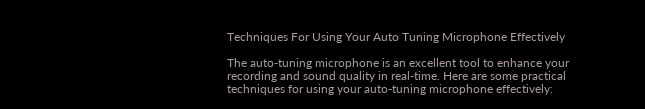Techniques For Using Your Auto Tuning Microphone Effectively

The auto-tuning microphone is an excellent tool to enhance your recording and sound quality in real-time. Here are some practical techniques for using your auto-tuning microphone effectively: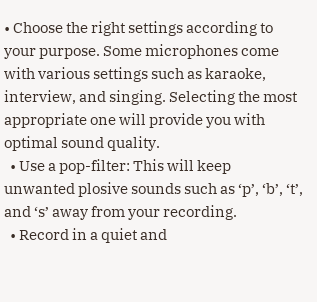• Choose the right settings according to your purpose. Some microphones come with various settings such as karaoke, interview, and singing. Selecting the most appropriate one will provide you with optimal sound quality.
  • Use a pop-filter: This will keep unwanted plosive sounds such as ‘p’, ‘b’, ‘t’, and ‘s’ away from your recording.
  • Record in a quiet and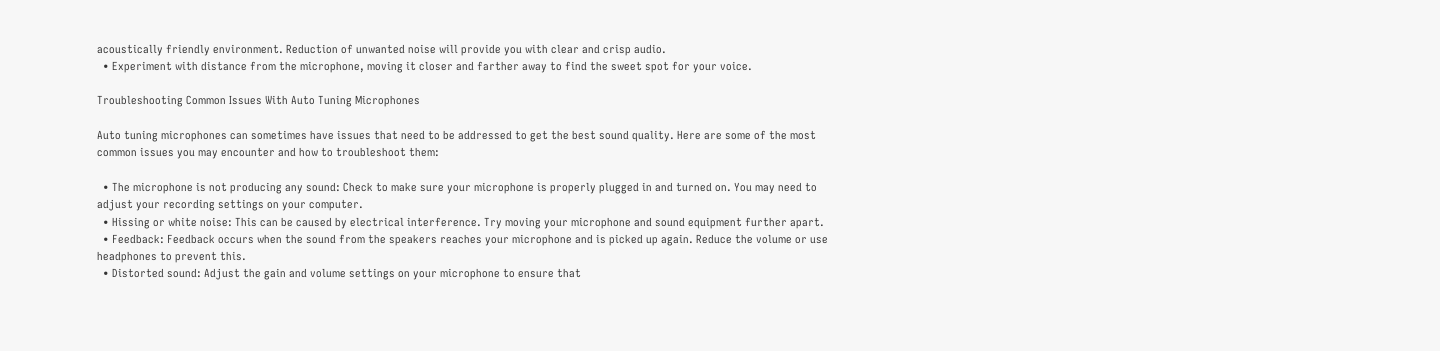acoustically friendly environment. Reduction of unwanted noise will provide you with clear and crisp audio.
  • Experiment with distance from the microphone, moving it closer and farther away to find the sweet spot for your voice.

Troubleshooting Common Issues With Auto Tuning Microphones

Auto tuning microphones can sometimes have issues that need to be addressed to get the best sound quality. Here are some of the most common issues you may encounter and how to troubleshoot them:

  • The microphone is not producing any sound: Check to make sure your microphone is properly plugged in and turned on. You may need to adjust your recording settings on your computer.
  • Hissing or white noise: This can be caused by electrical interference. Try moving your microphone and sound equipment further apart.
  • Feedback: Feedback occurs when the sound from the speakers reaches your microphone and is picked up again. Reduce the volume or use headphones to prevent this.
  • Distorted sound: Adjust the gain and volume settings on your microphone to ensure that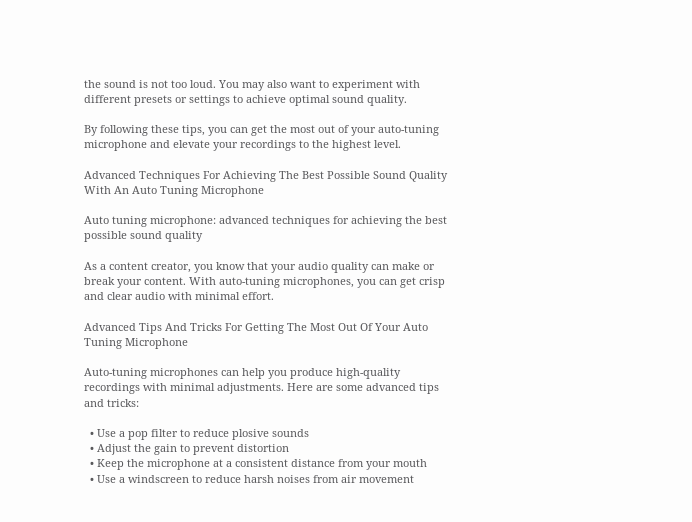the sound is not too loud. You may also want to experiment with different presets or settings to achieve optimal sound quality.

By following these tips, you can get the most out of your auto-tuning microphone and elevate your recordings to the highest level.

Advanced Techniques For Achieving The Best Possible Sound Quality With An Auto Tuning Microphone

Auto tuning microphone: advanced techniques for achieving the best possible sound quality

As a content creator, you know that your audio quality can make or break your content. With auto-tuning microphones, you can get crisp and clear audio with minimal effort.

Advanced Tips And Tricks For Getting The Most Out Of Your Auto Tuning Microphone

Auto-tuning microphones can help you produce high-quality recordings with minimal adjustments. Here are some advanced tips and tricks:

  • Use a pop filter to reduce plosive sounds
  • Adjust the gain to prevent distortion
  • Keep the microphone at a consistent distance from your mouth
  • Use a windscreen to reduce harsh noises from air movement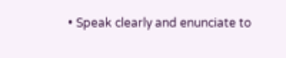• Speak clearly and enunciate to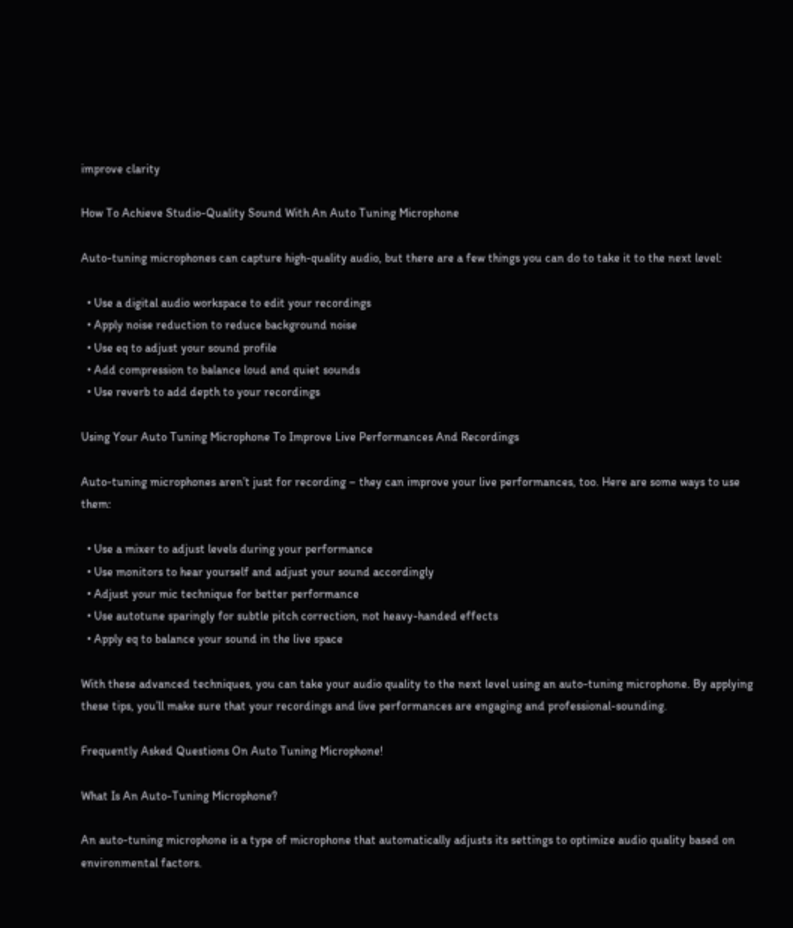improve clarity

How To Achieve Studio-Quality Sound With An Auto Tuning Microphone

Auto-tuning microphones can capture high-quality audio, but there are a few things you can do to take it to the next level:

  • Use a digital audio workspace to edit your recordings
  • Apply noise reduction to reduce background noise
  • Use eq to adjust your sound profile
  • Add compression to balance loud and quiet sounds
  • Use reverb to add depth to your recordings

Using Your Auto Tuning Microphone To Improve Live Performances And Recordings

Auto-tuning microphones aren’t just for recording – they can improve your live performances, too. Here are some ways to use them:

  • Use a mixer to adjust levels during your performance
  • Use monitors to hear yourself and adjust your sound accordingly
  • Adjust your mic technique for better performance
  • Use autotune sparingly for subtle pitch correction, not heavy-handed effects
  • Apply eq to balance your sound in the live space

With these advanced techniques, you can take your audio quality to the next level using an auto-tuning microphone. By applying these tips, you’ll make sure that your recordings and live performances are engaging and professional-sounding.

Frequently Asked Questions On Auto Tuning Microphone!

What Is An Auto-Tuning Microphone?

An auto-tuning microphone is a type of microphone that automatically adjusts its settings to optimize audio quality based on environmental factors.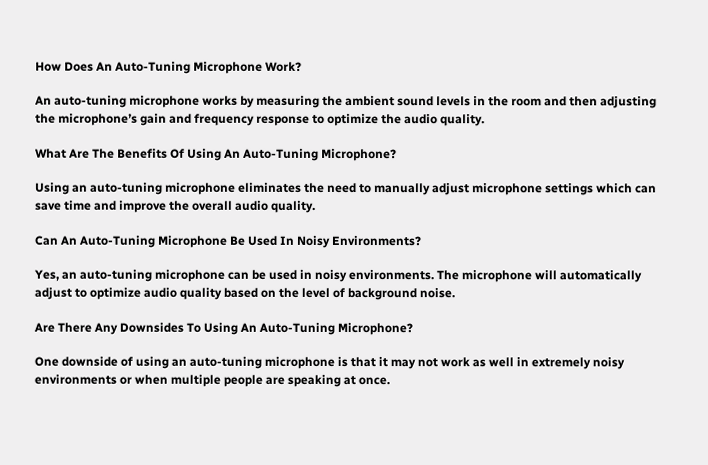How Does An Auto-Tuning Microphone Work?

An auto-tuning microphone works by measuring the ambient sound levels in the room and then adjusting the microphone’s gain and frequency response to optimize the audio quality.

What Are The Benefits Of Using An Auto-Tuning Microphone?

Using an auto-tuning microphone eliminates the need to manually adjust microphone settings which can save time and improve the overall audio quality.

Can An Auto-Tuning Microphone Be Used In Noisy Environments?

Yes, an auto-tuning microphone can be used in noisy environments. The microphone will automatically adjust to optimize audio quality based on the level of background noise.

Are There Any Downsides To Using An Auto-Tuning Microphone?

One downside of using an auto-tuning microphone is that it may not work as well in extremely noisy environments or when multiple people are speaking at once.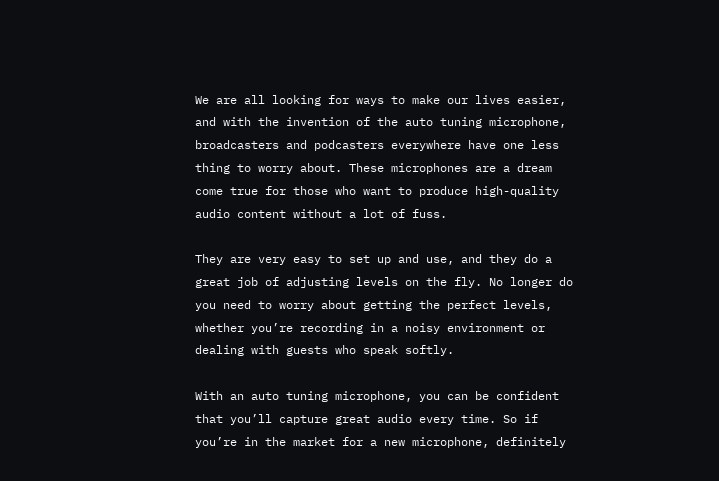We are all looking for ways to make our lives easier, and with the invention of the auto tuning microphone, broadcasters and podcasters everywhere have one less thing to worry about. These microphones are a dream come true for those who want to produce high-quality audio content without a lot of fuss.

They are very easy to set up and use, and they do a great job of adjusting levels on the fly. No longer do you need to worry about getting the perfect levels, whether you’re recording in a noisy environment or dealing with guests who speak softly.

With an auto tuning microphone, you can be confident that you’ll capture great audio every time. So if you’re in the market for a new microphone, definitely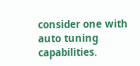consider one with auto tuning capabilities.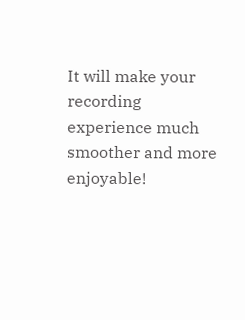It will make your recording experience much smoother and more enjoyable!